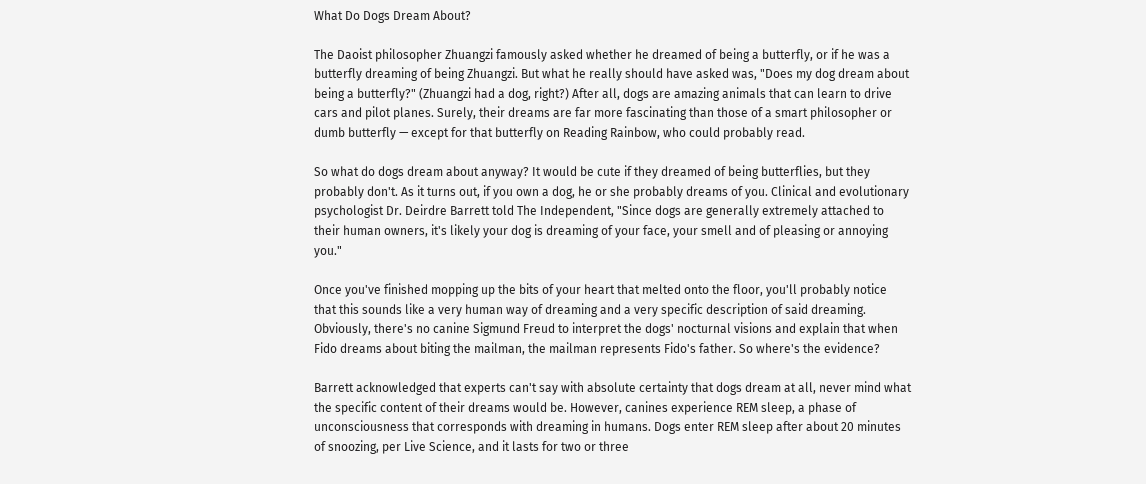What Do Dogs Dream About?

The Daoist philosopher Zhuangzi famously asked whether he dreamed of being a butterfly, or if he was a butterfly dreaming of being Zhuangzi. But what he really should have asked was, "Does my dog dream about being a butterfly?" (Zhuangzi had a dog, right?) After all, dogs are amazing animals that can learn to drive cars and pilot planes. Surely, their dreams are far more fascinating than those of a smart philosopher or dumb butterfly — except for that butterfly on Reading Rainbow, who could probably read.

So what do dogs dream about anyway? It would be cute if they dreamed of being butterflies, but they probably don't. As it turns out, if you own a dog, he or she probably dreams of you. Clinical and evolutionary psychologist Dr. Deirdre Barrett told The Independent, "Since dogs are generally extremely attached to their human owners, it's likely your dog is dreaming of your face, your smell and of pleasing or annoying you."

Once you've finished mopping up the bits of your heart that melted onto the floor, you'll probably notice that this sounds like a very human way of dreaming and a very specific description of said dreaming. Obviously, there's no canine Sigmund Freud to interpret the dogs' nocturnal visions and explain that when Fido dreams about biting the mailman, the mailman represents Fido's father. So where's the evidence?

Barrett acknowledged that experts can't say with absolute certainty that dogs dream at all, never mind what the specific content of their dreams would be. However, canines experience REM sleep, a phase of unconsciousness that corresponds with dreaming in humans. Dogs enter REM sleep after about 20 minutes of snoozing, per Live Science, and it lasts for two or three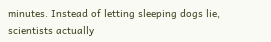minutes. Instead of letting sleeping dogs lie, scientists actually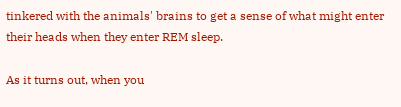tinkered with the animals' brains to get a sense of what might enter their heads when they enter REM sleep.

As it turns out, when you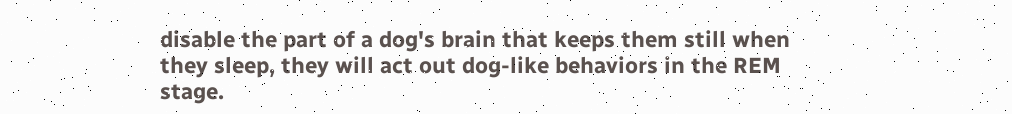disable the part of a dog's brain that keeps them still when they sleep, they will act out dog-like behaviors in the REM stage.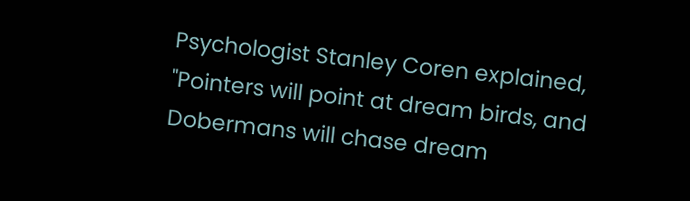Psychologist Stanley Coren explained, "Pointers will point at dream birds, and Dobermans will chase dream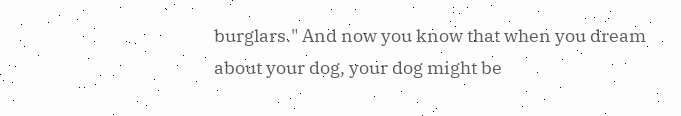burglars." And now you know that when you dream about your dog, your dog might be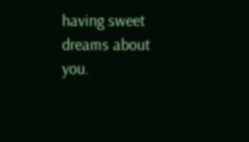having sweet dreams about you.